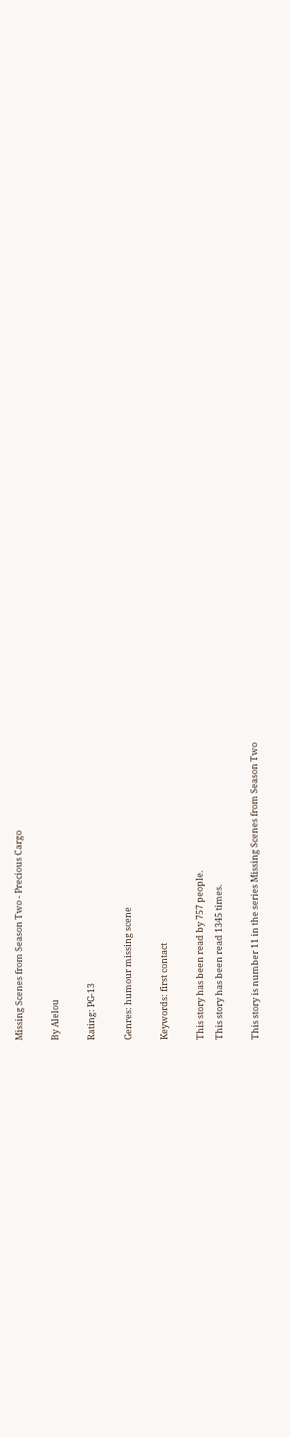Missing Scenes from Season Two - Precious Cargo

By Alelou

Rating: PG-13

Genres: humour missing scene

Keywords: first contact

This story has been read by 757 people.
This story has been read 1345 times.

This story is number 11 in the series Missing Scenes from Season Two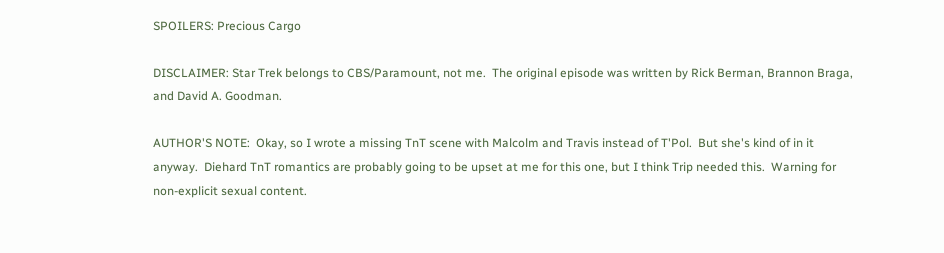SPOILERS: Precious Cargo

DISCLAIMER: Star Trek belongs to CBS/Paramount, not me.  The original episode was written by Rick Berman, Brannon Braga, and David A. Goodman.

AUTHOR'S NOTE:  Okay, so I wrote a missing TnT scene with Malcolm and Travis instead of T'Pol.  But she's kind of in it anyway.  Diehard TnT romantics are probably going to be upset at me for this one, but I think Trip needed this.  Warning for non-explicit sexual content.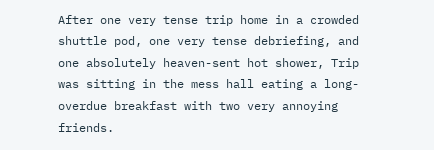After one very tense trip home in a crowded shuttle pod, one very tense debriefing, and one absolutely heaven-sent hot shower, Trip was sitting in the mess hall eating a long-overdue breakfast with two very annoying friends.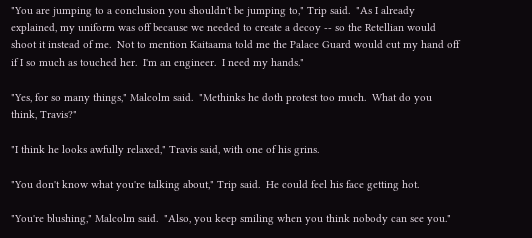"You are jumping to a conclusion you shouldn't be jumping to," Trip said.  "As I already explained, my uniform was off because we needed to create a decoy -- so the Retellian would shoot it instead of me.  Not to mention Kaitaama told me the Palace Guard would cut my hand off if I so much as touched her.  I'm an engineer.  I need my hands."

"Yes, for so many things," Malcolm said.  "Methinks he doth protest too much.  What do you think, Travis?"

"I think he looks awfully relaxed," Travis said, with one of his grins.

"You don't know what you're talking about," Trip said.  He could feel his face getting hot.

"You're blushing," Malcolm said.  "Also, you keep smiling when you think nobody can see you."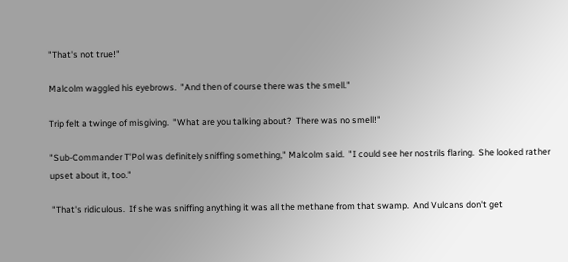"That's not true!"

Malcolm waggled his eyebrows.  "And then of course there was the smell."

Trip felt a twinge of misgiving.  "What are you talking about?  There was no smell!"

"Sub-Commander T'Pol was definitely sniffing something," Malcolm said.  "I could see her nostrils flaring.  She looked rather upset about it, too."

 "That's ridiculous.  If she was sniffing anything it was all the methane from that swamp.  And Vulcans don't get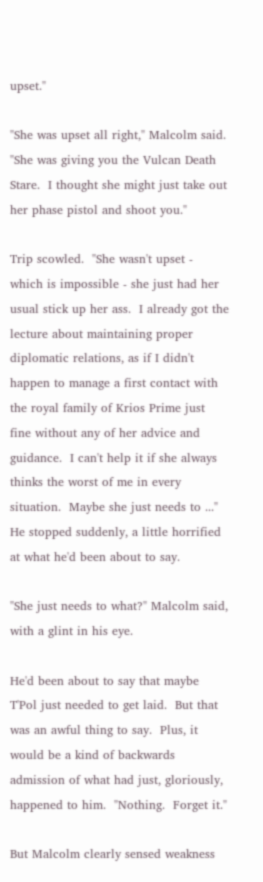upset."

"She was upset all right," Malcolm said.  "She was giving you the Vulcan Death Stare.  I thought she might just take out her phase pistol and shoot you."

Trip scowled.  "She wasn't upset - which is impossible - she just had her usual stick up her ass.  I already got the lecture about maintaining proper diplomatic relations, as if I didn't happen to manage a first contact with the royal family of Krios Prime just fine without any of her advice and guidance.  I can't help it if she always thinks the worst of me in every situation.  Maybe she just needs to ..."  He stopped suddenly, a little horrified at what he'd been about to say.

"She just needs to what?" Malcolm said, with a glint in his eye.

He'd been about to say that maybe T'Pol just needed to get laid.  But that was an awful thing to say.  Plus, it would be a kind of backwards admission of what had just, gloriously, happened to him.  "Nothing.  Forget it."

But Malcolm clearly sensed weakness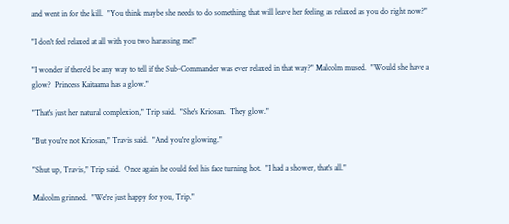and went in for the kill.  "You think maybe she needs to do something that will leave her feeling as relaxed as you do right now?"

"I don't feel relaxed at all with you two harassing me!"

"I wonder if there'd be any way to tell if the Sub-Commander was ever relaxed in that way?" Malcolm mused.  "Would she have a glow?  Princess Kaitaama has a glow."

"That's just her natural complexion," Trip said.  "She's Kriosan.  They glow."

"But you're not Kriosan," Travis said.  "And you're glowing."

"Shut up, Travis," Trip said.  Once again he could feel his face turning hot.  "I had a shower, that's all."

Malcolm grinned.  "We're just happy for you, Trip."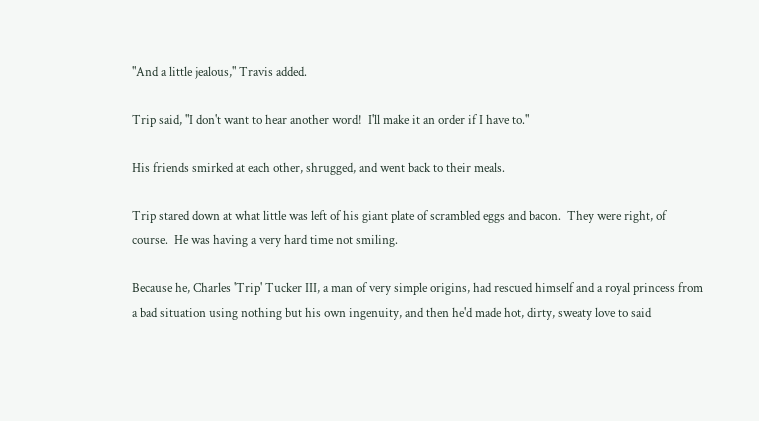"And a little jealous," Travis added.

Trip said, "I don't want to hear another word!  I'll make it an order if I have to."

His friends smirked at each other, shrugged, and went back to their meals.

Trip stared down at what little was left of his giant plate of scrambled eggs and bacon.  They were right, of course.  He was having a very hard time not smiling.

Because he, Charles 'Trip' Tucker III, a man of very simple origins, had rescued himself and a royal princess from a bad situation using nothing but his own ingenuity, and then he'd made hot, dirty, sweaty love to said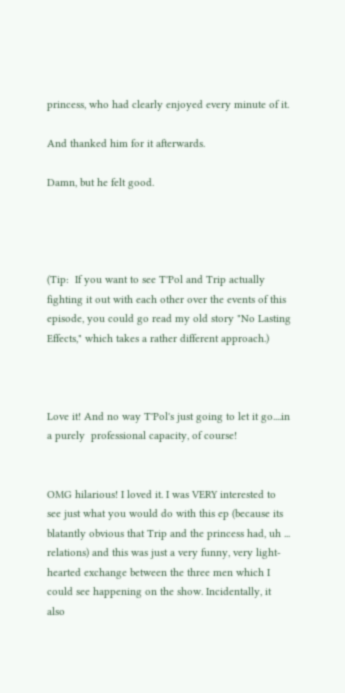princess, who had clearly enjoyed every minute of it.

And thanked him for it afterwards.

Damn, but he felt good.




(Tip:  If you want to see T'Pol and Trip actually fighting it out with each other over the events of this episode, you could go read my old story "No Lasting Effects," which takes a rather different approach.)



Love it! And no way T'Pol's just going to let it go....in a purely  professional capacity, of course!


OMG hilarious! I loved it. I was VERY interested to see just what you would do with this ep (because its blatantly obvious that Trip and the princess had, uh ... relations) and this was just a very funny, very light-hearted exchange between the three men which I could see happening on the show. Incidentally, it also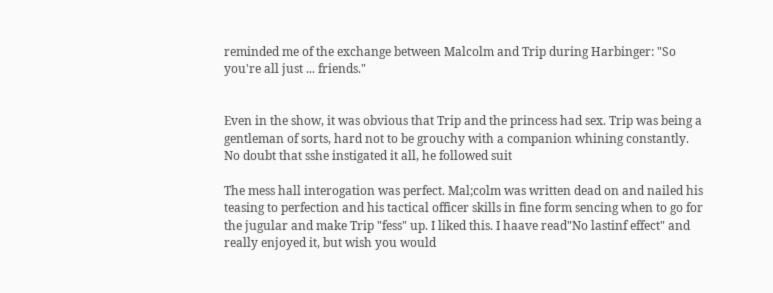reminded me of the exchange between Malcolm and Trip during Harbinger: "So you're all just ... friends."


Even in the show, it was obvious that Trip and the princess had sex. Trip was being a gentleman of sorts, hard not to be grouchy with a companion whining constantly. No doubt that sshe instigated it all, he followed suit

The mess hall interogation was perfect. Mal;colm was written dead on and nailed his teasing to perfection and his tactical officer skills in fine form sencing when to go for the jugular and make Trip "fess" up. I liked this. I haave read"No lastinf effect" and really enjoyed it, but wish you would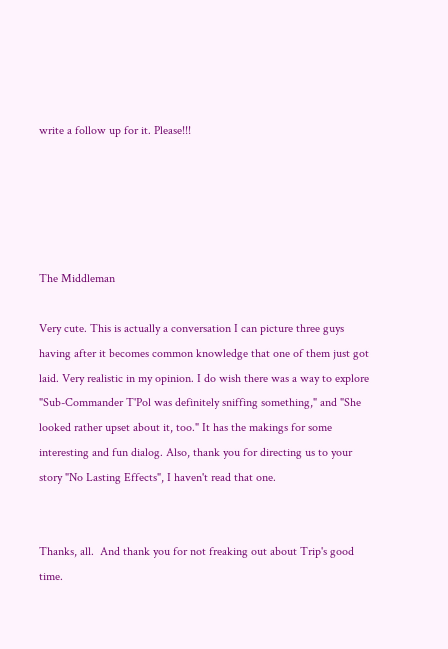write a follow up for it. Please!!!





The Middleman

Very cute. This is actually a conversation I can picture three guys having after it becomes common knowledge that one of them just got laid. Very realistic in my opinion. I do wish there was a way to explore "Sub-Commander T'Pol was definitely sniffing something," and "She looked rather upset about it, too." It has the makings for some interesting and fun dialog. Also, thank you for directing us to your story "No Lasting Effects", I haven't read that one.


Thanks, all.  And thank you for not freaking out about Trip's good time.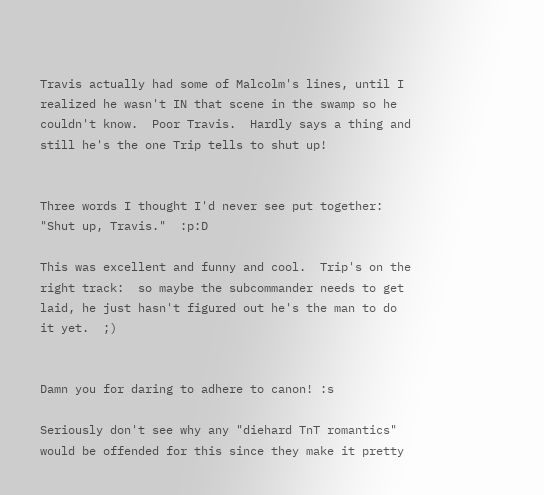Travis actually had some of Malcolm's lines, until I realized he wasn't IN that scene in the swamp so he couldn't know.  Poor Travis.  Hardly says a thing and still he's the one Trip tells to shut up!


Three words I thought I'd never see put together:  "Shut up, Travis."  :p:D

This was excellent and funny and cool.  Trip's on the right track:  so maybe the subcommander needs to get laid, he just hasn't figured out he's the man to do it yet.  ;)


Damn you for daring to adhere to canon! :s

Seriously don't see why any "diehard TnT romantics" would be offended for this since they make it pretty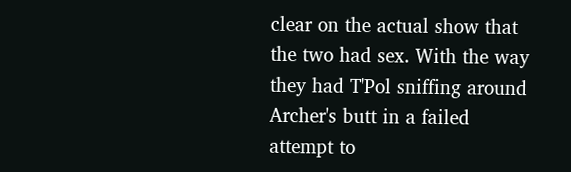clear on the actual show that the two had sex. With the way they had T'Pol sniffing around Archer's butt in a failed attempt to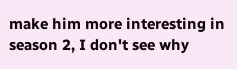make him more interesting in season 2, I don't see why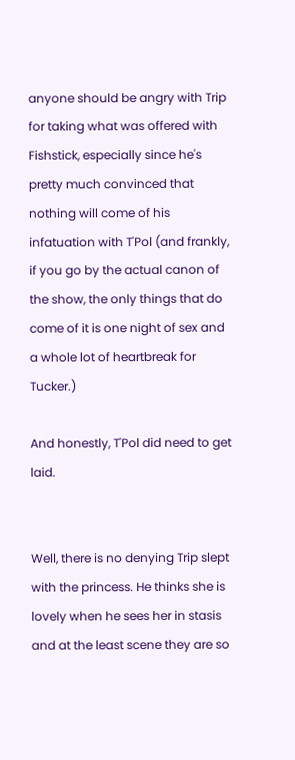anyone should be angry with Trip for taking what was offered with Fishstick, especially since he's pretty much convinced that nothing will come of his infatuation with T'Pol (and frankly, if you go by the actual canon of the show, the only things that do come of it is one night of sex and a whole lot of heartbreak for Tucker.)

And honestly, T'Pol did need to get laid.


Well, there is no denying Trip slept with the princess. He thinks she is lovely when he sees her in stasis and at the least scene they are so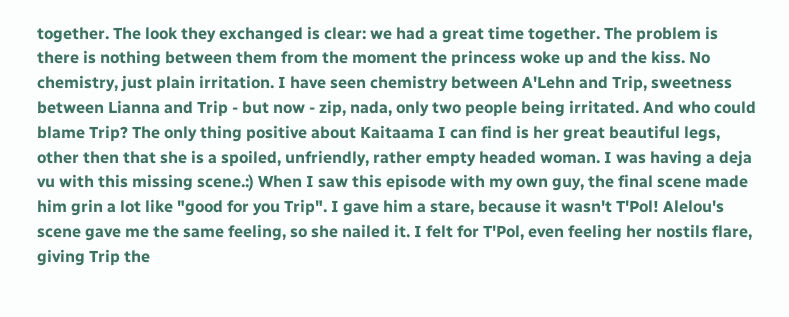together. The look they exchanged is clear: we had a great time together. The problem is there is nothing between them from the moment the princess woke up and the kiss. No chemistry, just plain irritation. I have seen chemistry between A'Lehn and Trip, sweetness between Lianna and Trip - but now - zip, nada, only two people being irritated. And who could blame Trip? The only thing positive about Kaitaama I can find is her great beautiful legs, other then that she is a spoiled, unfriendly, rather empty headed woman. I was having a deja vu with this missing scene.:) When I saw this episode with my own guy, the final scene made him grin a lot like "good for you Trip". I gave him a stare, because it wasn't T'Pol! Alelou's scene gave me the same feeling, so she nailed it. I felt for T'Pol, even feeling her nostils flare, giving Trip the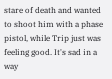stare of death and wanted to shoot him with a phase pistol, while Trip just was feeling good. It's sad in a way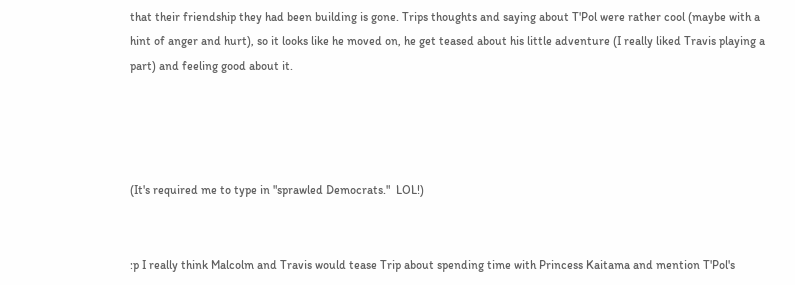that their friendship they had been building is gone. Trips thoughts and saying about T'Pol were rather cool (maybe with a hint of anger and hurt), so it looks like he moved on, he get teased about his little adventure (I really liked Travis playing a part) and feeling good about it.




(It's required me to type in "sprawled Democrats."  LOL!)


:p I really think Malcolm and Travis would tease Trip about spending time with Princess Kaitama and mention T'Pol's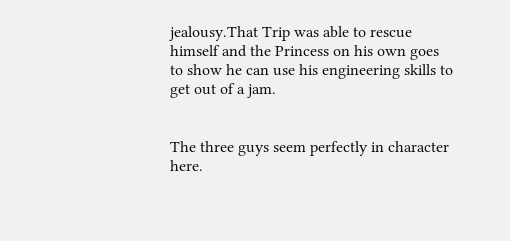jealousy.That Trip was able to rescue himself and the Princess on his own goes to show he can use his engineering skills to get out of a jam.


The three guys seem perfectly in character here.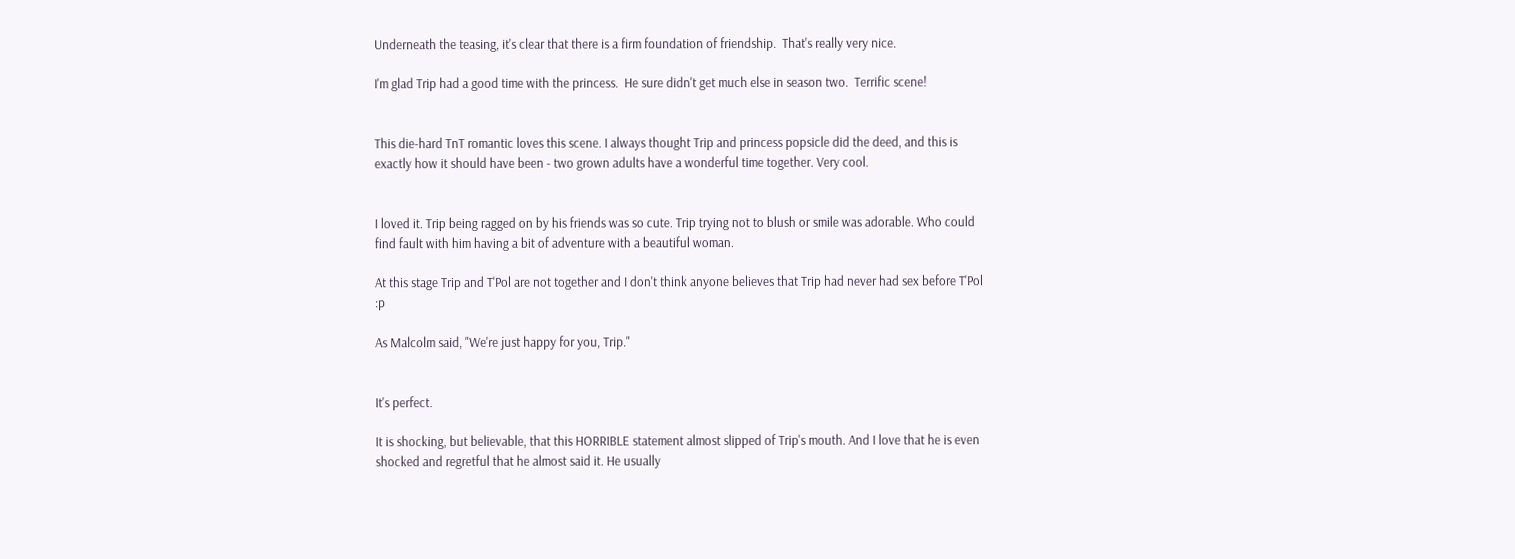Underneath the teasing, it's clear that there is a firm foundation of friendship.  That's really very nice.

I'm glad Trip had a good time with the princess.  He sure didn't get much else in season two.  Terrific scene!


This die-hard TnT romantic loves this scene. I always thought Trip and princess popsicle did the deed, and this is exactly how it should have been - two grown adults have a wonderful time together. Very cool.


I loved it. Trip being ragged on by his friends was so cute. Trip trying not to blush or smile was adorable. Who could find fault with him having a bit of adventure with a beautiful woman.

At this stage Trip and T'Pol are not together and I don't think anyone believes that Trip had never had sex before T'Pol :p

As Malcolm said, "We're just happy for you, Trip."


It's perfect.

It is shocking, but believable, that this HORRIBLE statement almost slipped of Trip's mouth. And I love that he is even shocked and regretful that he almost said it. He usually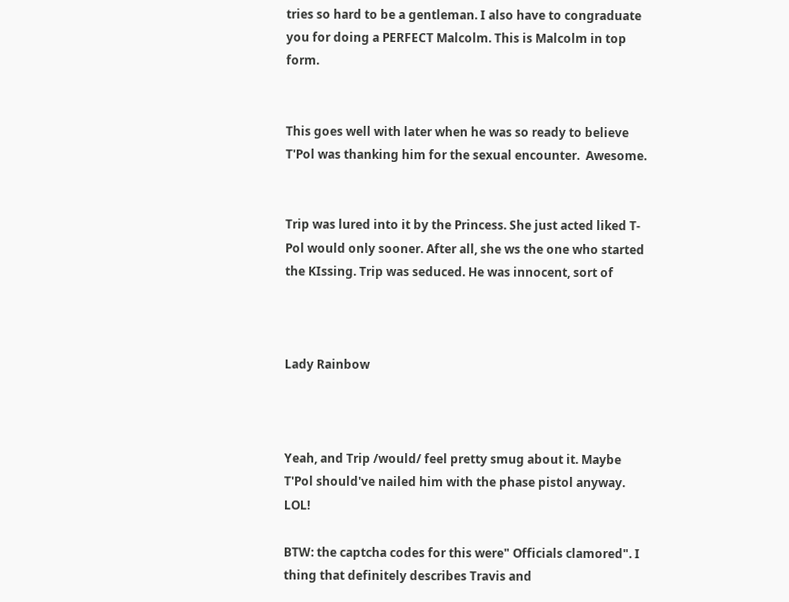tries so hard to be a gentleman. I also have to congraduate you for doing a PERFECT Malcolm. This is Malcolm in top form.


This goes well with later when he was so ready to believe T'Pol was thanking him for the sexual encounter.  Awesome.


Trip was lured into it by the Princess. She just acted liked T-Pol would only sooner. After all, she ws the one who started the KIssing. Trip was seduced. He was innocent, sort of



Lady Rainbow



Yeah, and Trip /would/ feel pretty smug about it. Maybe T'Pol should've nailed him with the phase pistol anyway. LOL!

BTW: the captcha codes for this were" Officials clamored". I thing that definitely describes Travis and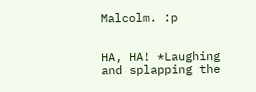Malcolm. :p


HA, HA! *Laughing and splapping the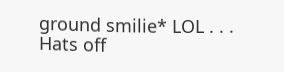ground smilie* LOL . . . Hats off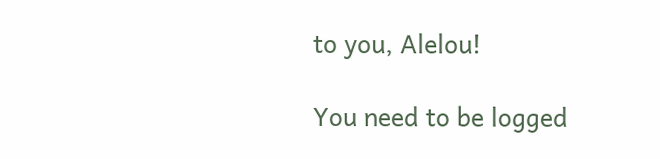to you, Alelou!

You need to be logged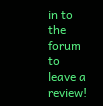in to the forum to leave a review!